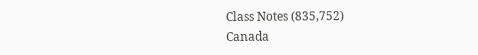Class Notes (835,752)
Canada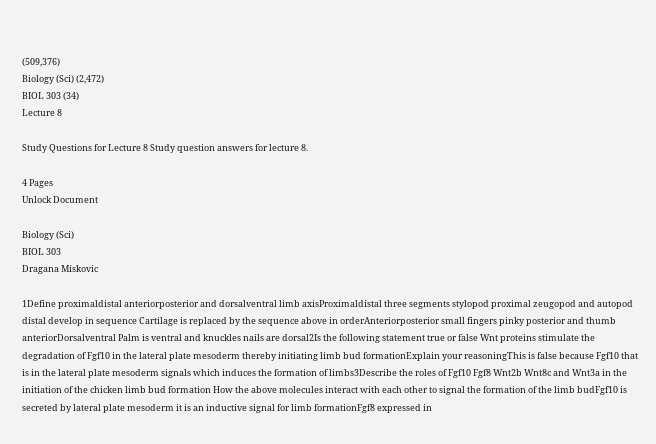(509,376)
Biology (Sci) (2,472)
BIOL 303 (34)
Lecture 8

Study Questions for Lecture 8 Study question answers for lecture 8.

4 Pages
Unlock Document

Biology (Sci)
BIOL 303
Dragana Miskovic

1Define proximaldistal anteriorposterior and dorsalventral limb axisProximaldistal three segments stylopod proximal zeugopod and autopod distal develop in sequence Cartilage is replaced by the sequence above in orderAnteriorposterior small fingers pinky posterior and thumb anteriorDorsalventral Palm is ventral and knuckles nails are dorsal2Is the following statement true or false Wnt proteins stimulate the degradation of Fgf10 in the lateral plate mesoderm thereby initiating limb bud formationExplain your reasoningThis is false because Fgf10 that is in the lateral plate mesoderm signals which induces the formation of limbs3Describe the roles of Fgf10 Fgf8 Wnt2b Wnt8c and Wnt3a in the initiation of the chicken limb bud formation How the above molecules interact with each other to signal the formation of the limb budFgf10 is secreted by lateral plate mesoderm it is an inductive signal for limb formationFgf8 expressed in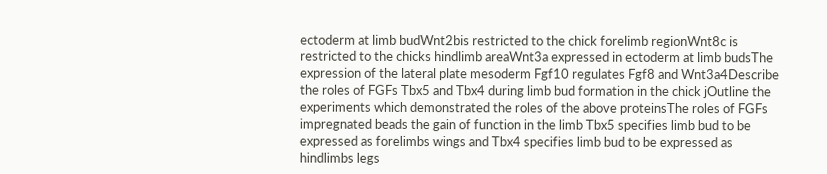ectoderm at limb budWnt2bis restricted to the chick forelimb regionWnt8c is restricted to the chicks hindlimb areaWnt3a expressed in ectoderm at limb budsThe expression of the lateral plate mesoderm Fgf10 regulates Fgf8 and Wnt3a4Describe the roles of FGFs Tbx5 and Tbx4 during limb bud formation in the chick jOutline the experiments which demonstrated the roles of the above proteinsThe roles of FGFs impregnated beads the gain of function in the limb Tbx5 specifies limb bud to be expressed as forelimbs wings and Tbx4 specifies limb bud to be expressed as hindlimbs legs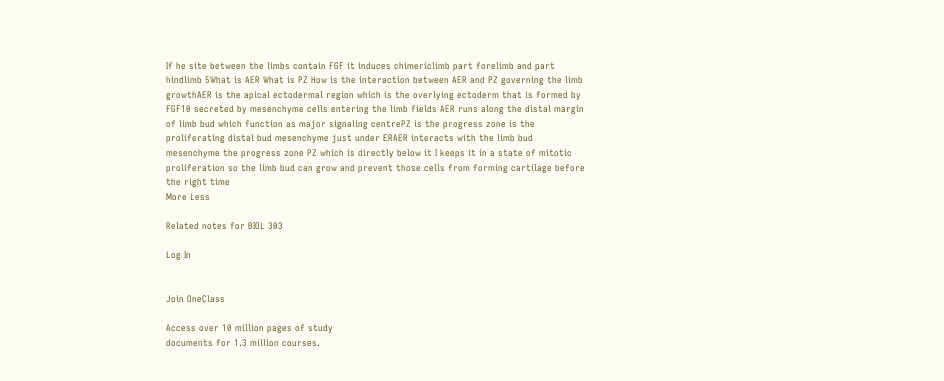If he site between the limbs contain FGF it induces chimericlimb part forelimb and part hindlimb 5What is AER What is PZ How is the interaction between AER and PZ governing the limb growthAER is the apical ectodermal region which is the overlying ectoderm that is formed by FGF10 secreted by mesenchyme cells entering the limb fields AER runs along the distal margin of limb bud which function as major signaling centrePZ is the progress zone is the proliferating distal bud mesenchyme just under ERAER interacts with the limb bud mesenchyme the progress zone PZ which is directly below it I keeps it in a state of mitotic proliferation so the limb bud can grow and prevent those cells from forming cartilage before the right time
More Less

Related notes for BIOL 303

Log In


Join OneClass

Access over 10 million pages of study
documents for 1.3 million courses.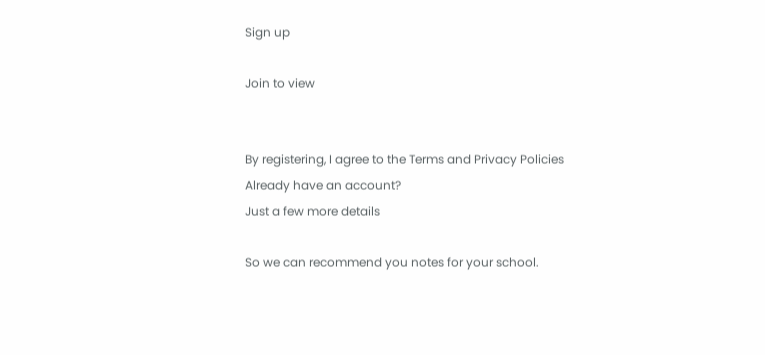Sign up

Join to view


By registering, I agree to the Terms and Privacy Policies
Already have an account?
Just a few more details

So we can recommend you notes for your school.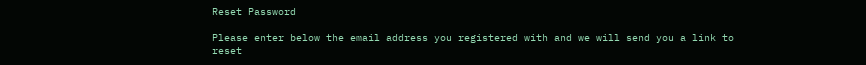Reset Password

Please enter below the email address you registered with and we will send you a link to reset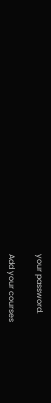your password.

Add your courses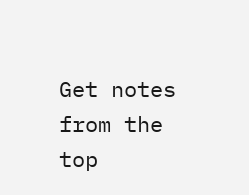Get notes from the top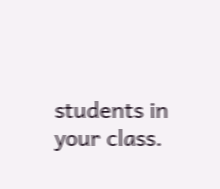students in your class.